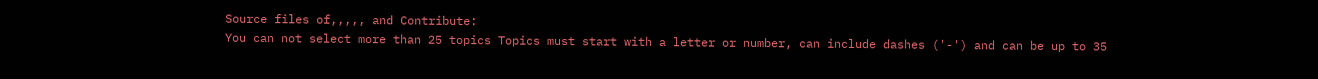Source files of,,,,, and Contribute:
You can not select more than 25 topics Topics must start with a letter or number, can include dashes ('-') and can be up to 35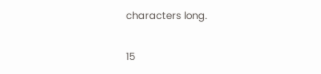characters long.

15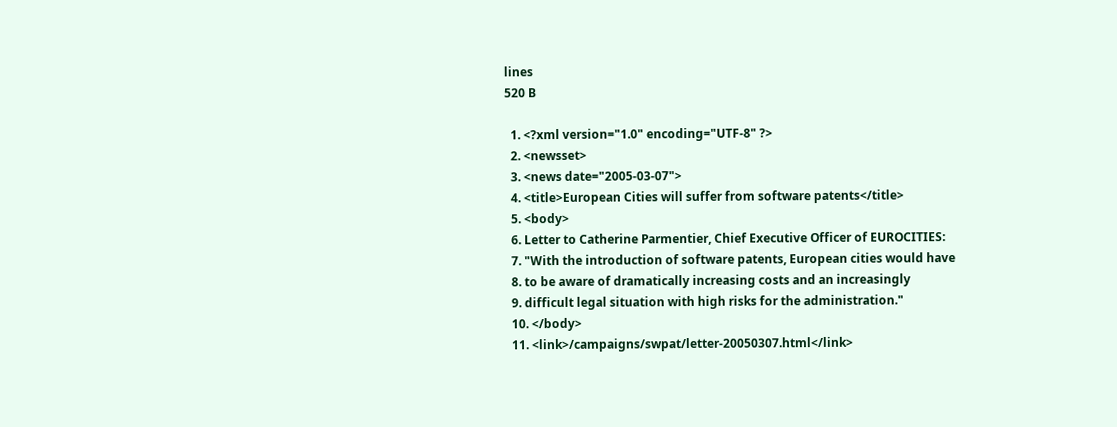lines
520 B

  1. <?xml version="1.0" encoding="UTF-8" ?>
  2. <newsset>
  3. <news date="2005-03-07">
  4. <title>European Cities will suffer from software patents</title>
  5. <body>
  6. Letter to Catherine Parmentier, Chief Executive Officer of EUROCITIES:
  7. "With the introduction of software patents, European cities would have
  8. to be aware of dramatically increasing costs and an increasingly
  9. difficult legal situation with high risks for the administration."
  10. </body>
  11. <link>/campaigns/swpat/letter-20050307.html</link>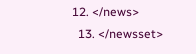12. </news>
  13. </newsset>